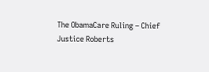The ObamaCare Ruling – Chief Justice Roberts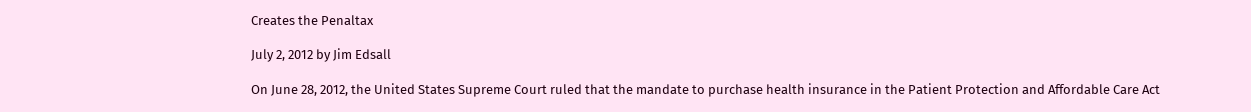Creates the Penaltax

July 2, 2012 by Jim Edsall

On June 28, 2012, the United States Supreme Court ruled that the mandate to purchase health insurance in the Patient Protection and Affordable Care Act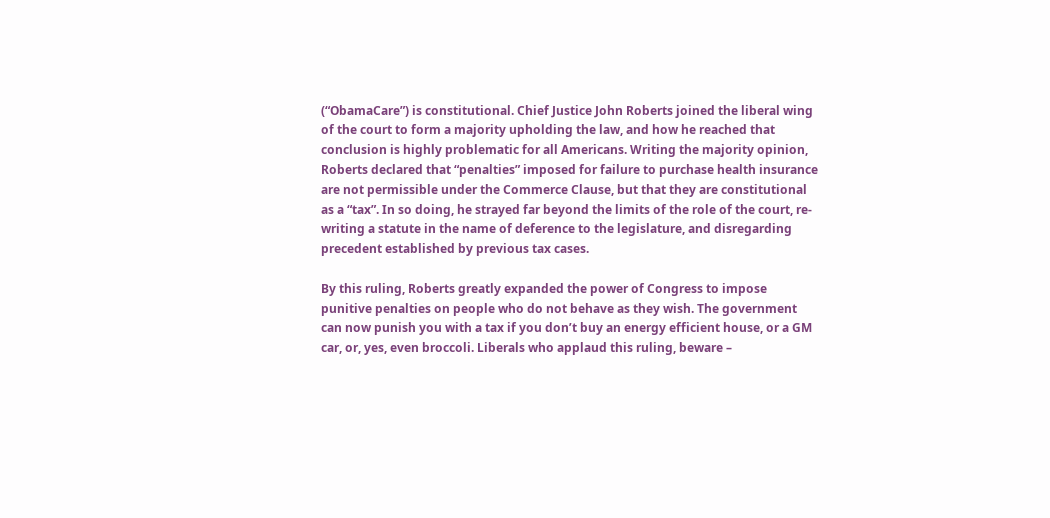(“ObamaCare”) is constitutional. Chief Justice John Roberts joined the liberal wing of the court to form a majority upholding the law, and how he reached that conclusion is highly problematic for all Americans. Writing the majority opinion, Roberts declared that “penalties” imposed for failure to purchase health insurance are not permissible under the Commerce Clause, but that they are constitutional as a “tax”. In so doing, he strayed far beyond the limits of the role of the court, re-writing a statute in the name of deference to the legislature, and disregarding precedent established by previous tax cases.

By this ruling, Roberts greatly expanded the power of Congress to impose punitive penalties on people who do not behave as they wish. The government can now punish you with a tax if you don’t buy an energy efficient house, or a GM car, or, yes, even broccoli. Liberals who applaud this ruling, beware –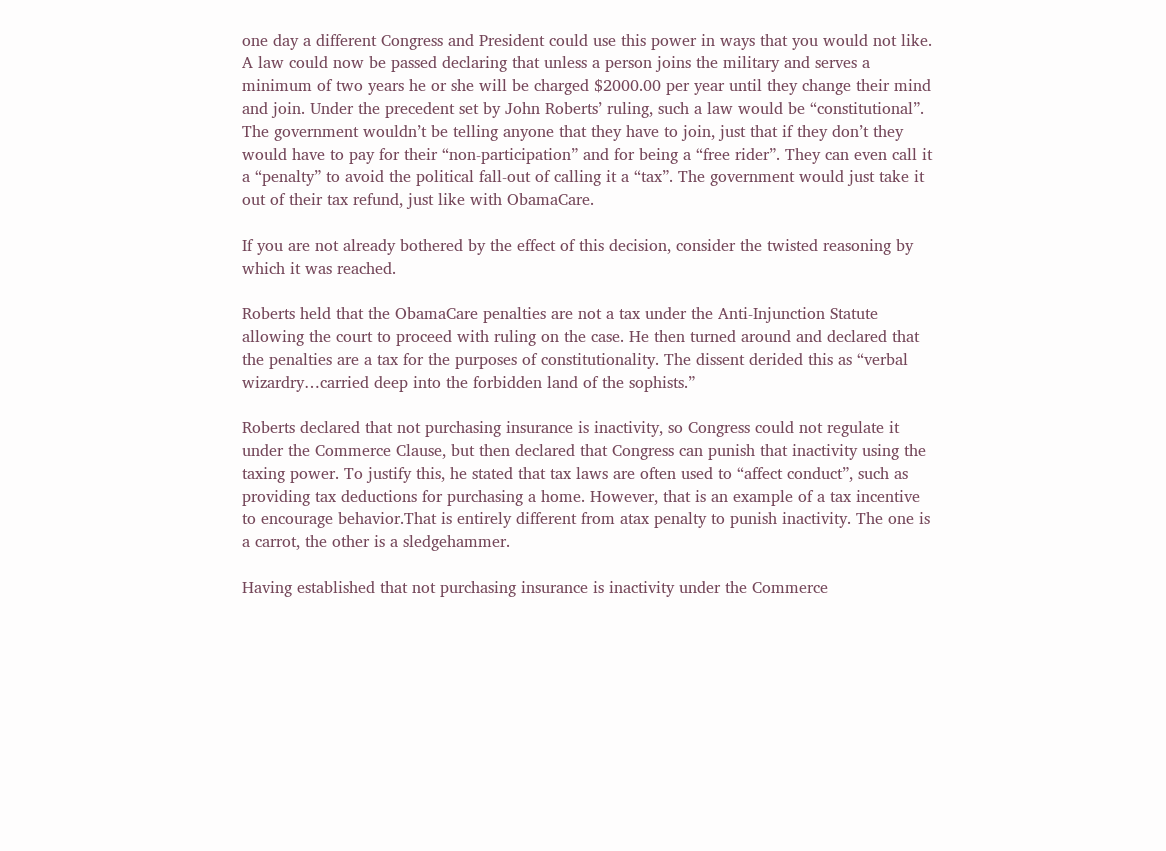one day a different Congress and President could use this power in ways that you would not like. A law could now be passed declaring that unless a person joins the military and serves a minimum of two years he or she will be charged $2000.00 per year until they change their mind and join. Under the precedent set by John Roberts’ ruling, such a law would be “constitutional”. The government wouldn’t be telling anyone that they have to join, just that if they don’t they would have to pay for their “non-participation” and for being a “free rider”. They can even call it a “penalty” to avoid the political fall-out of calling it a “tax”. The government would just take it out of their tax refund, just like with ObamaCare.

If you are not already bothered by the effect of this decision, consider the twisted reasoning by which it was reached.

Roberts held that the ObamaCare penalties are not a tax under the Anti-Injunction Statute allowing the court to proceed with ruling on the case. He then turned around and declared that the penalties are a tax for the purposes of constitutionality. The dissent derided this as “verbal wizardry…carried deep into the forbidden land of the sophists.”

Roberts declared that not purchasing insurance is inactivity, so Congress could not regulate it under the Commerce Clause, but then declared that Congress can punish that inactivity using the taxing power. To justify this, he stated that tax laws are often used to “affect conduct”, such as providing tax deductions for purchasing a home. However, that is an example of a tax incentive to encourage behavior.That is entirely different from atax penalty to punish inactivity. The one is a carrot, the other is a sledgehammer.

Having established that not purchasing insurance is inactivity under the Commerce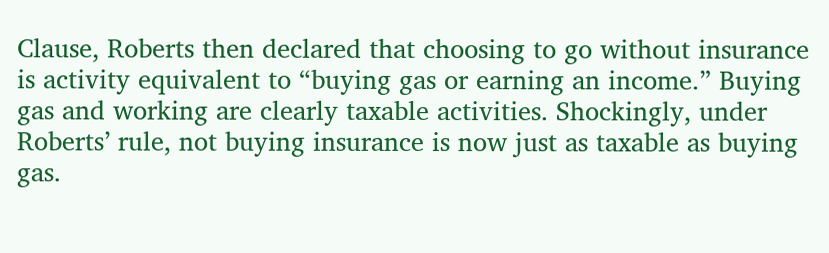Clause, Roberts then declared that choosing to go without insurance is activity equivalent to “buying gas or earning an income.” Buying gas and working are clearly taxable activities. Shockingly, under Roberts’ rule, not buying insurance is now just as taxable as buying gas.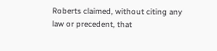Roberts claimed, without citing any law or precedent, that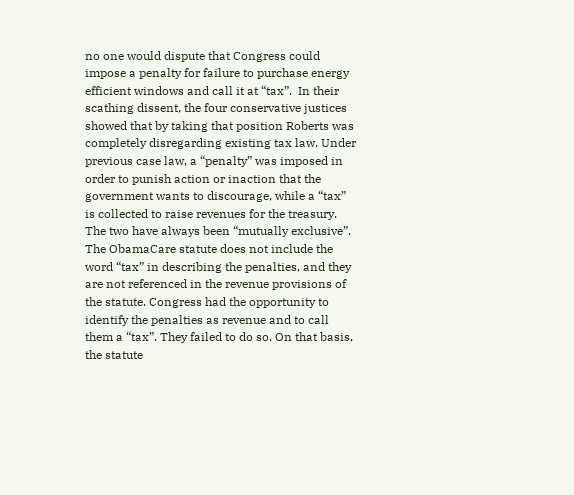no one would dispute that Congress could impose a penalty for failure to purchase energy efficient windows and call it at “tax”.  In their scathing dissent, the four conservative justices showed that by taking that position Roberts was completely disregarding existing tax law. Under previous case law, a “penalty” was imposed in order to punish action or inaction that the government wants to discourage, while a “tax” is collected to raise revenues for the treasury. The two have always been “mutually exclusive”. The ObamaCare statute does not include the word “tax” in describing the penalties, and they are not referenced in the revenue provisions of the statute. Congress had the opportunity to identify the penalties as revenue and to call them a “tax”. They failed to do so. On that basis, the statute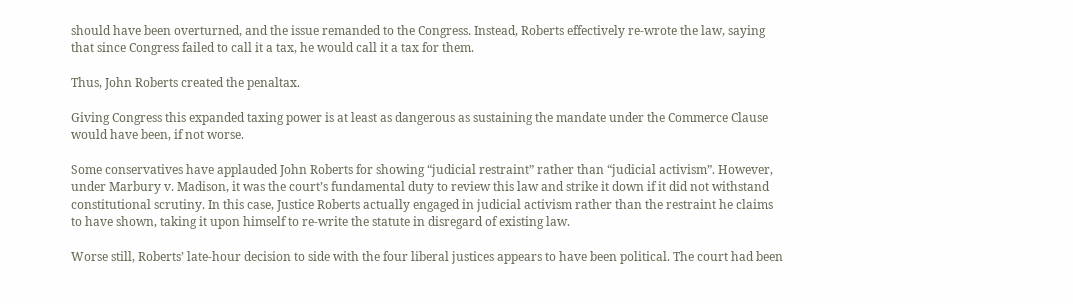should have been overturned, and the issue remanded to the Congress. Instead, Roberts effectively re-wrote the law, saying that since Congress failed to call it a tax, he would call it a tax for them.

Thus, John Roberts created the penaltax.

Giving Congress this expanded taxing power is at least as dangerous as sustaining the mandate under the Commerce Clause would have been, if not worse.

Some conservatives have applauded John Roberts for showing “judicial restraint” rather than “judicial activism”. However, under Marbury v. Madison, it was the court’s fundamental duty to review this law and strike it down if it did not withstand constitutional scrutiny. In this case, Justice Roberts actually engaged in judicial activism rather than the restraint he claims to have shown, taking it upon himself to re-write the statute in disregard of existing law.

Worse still, Roberts’ late-hour decision to side with the four liberal justices appears to have been political. The court had been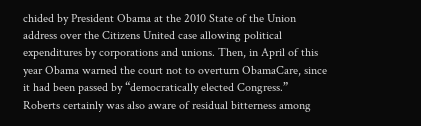chided by President Obama at the 2010 State of the Union address over the Citizens United case allowing political expenditures by corporations and unions. Then, in April of this year Obama warned the court not to overturn ObamaCare, since it had been passed by “democratically elected Congress.” Roberts certainly was also aware of residual bitterness among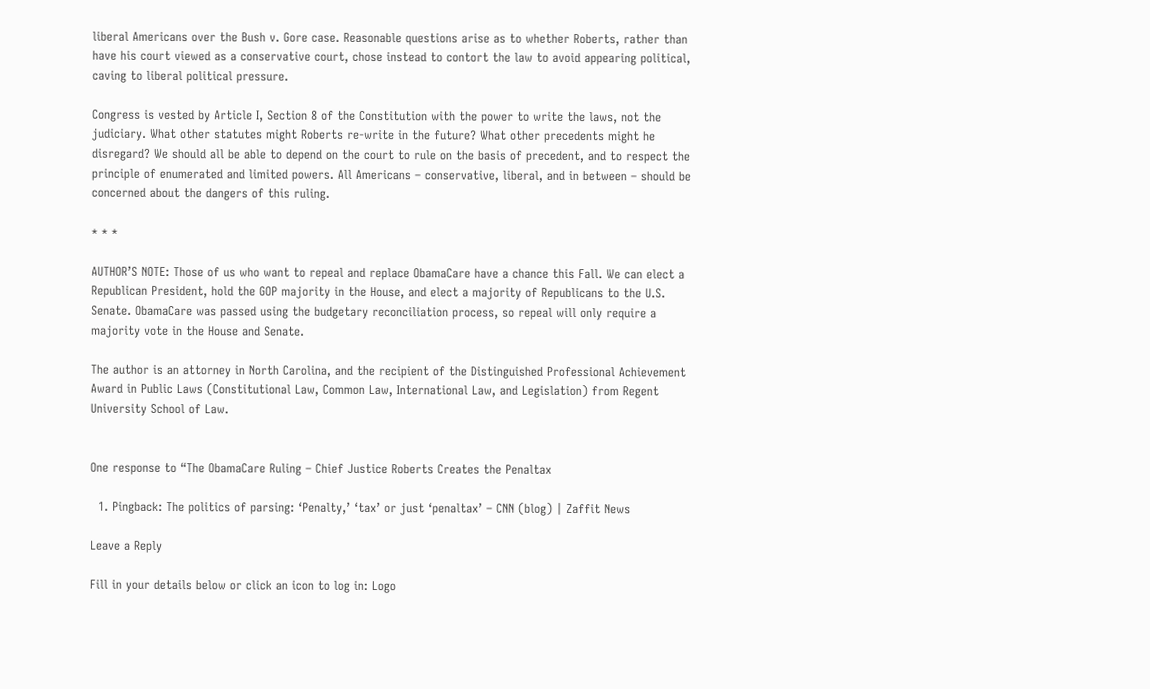liberal Americans over the Bush v. Gore case. Reasonable questions arise as to whether Roberts, rather than have his court viewed as a conservative court, chose instead to contort the law to avoid appearing political, caving to liberal political pressure.

Congress is vested by Article I, Section 8 of the Constitution with the power to write the laws, not the judiciary. What other statutes might Roberts re-write in the future? What other precedents might he disregard? We should all be able to depend on the court to rule on the basis of precedent, and to respect the principle of enumerated and limited powers. All Americans – conservative, liberal, and in between – should be concerned about the dangers of this ruling.

* * *

AUTHOR’S NOTE: Those of us who want to repeal and replace ObamaCare have a chance this Fall. We can elect a Republican President, hold the GOP majority in the House, and elect a majority of Republicans to the U.S. Senate. ObamaCare was passed using the budgetary reconciliation process, so repeal will only require a majority vote in the House and Senate.

The author is an attorney in North Carolina, and the recipient of the Distinguished Professional Achievement Award in Public Laws (Constitutional Law, Common Law, International Law, and Legislation) from Regent University School of Law.


One response to “The ObamaCare Ruling – Chief Justice Roberts Creates the Penaltax

  1. Pingback: The politics of parsing: ‘Penalty,’ ‘tax’ or just ‘penaltax’ – CNN (blog) | Zaffit News

Leave a Reply

Fill in your details below or click an icon to log in: Logo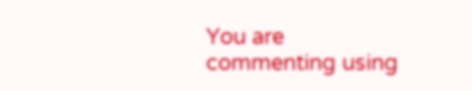You are commenting using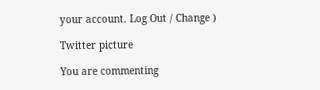your account. Log Out / Change )

Twitter picture

You are commenting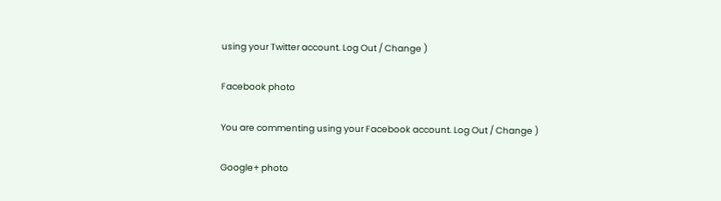using your Twitter account. Log Out / Change )

Facebook photo

You are commenting using your Facebook account. Log Out / Change )

Google+ photo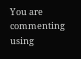You are commenting using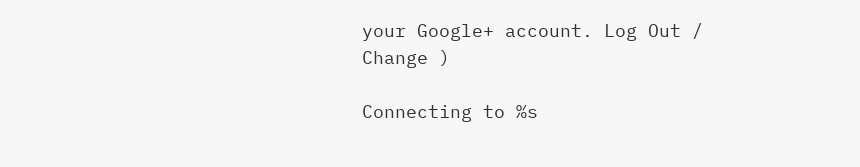your Google+ account. Log Out / Change )

Connecting to %s